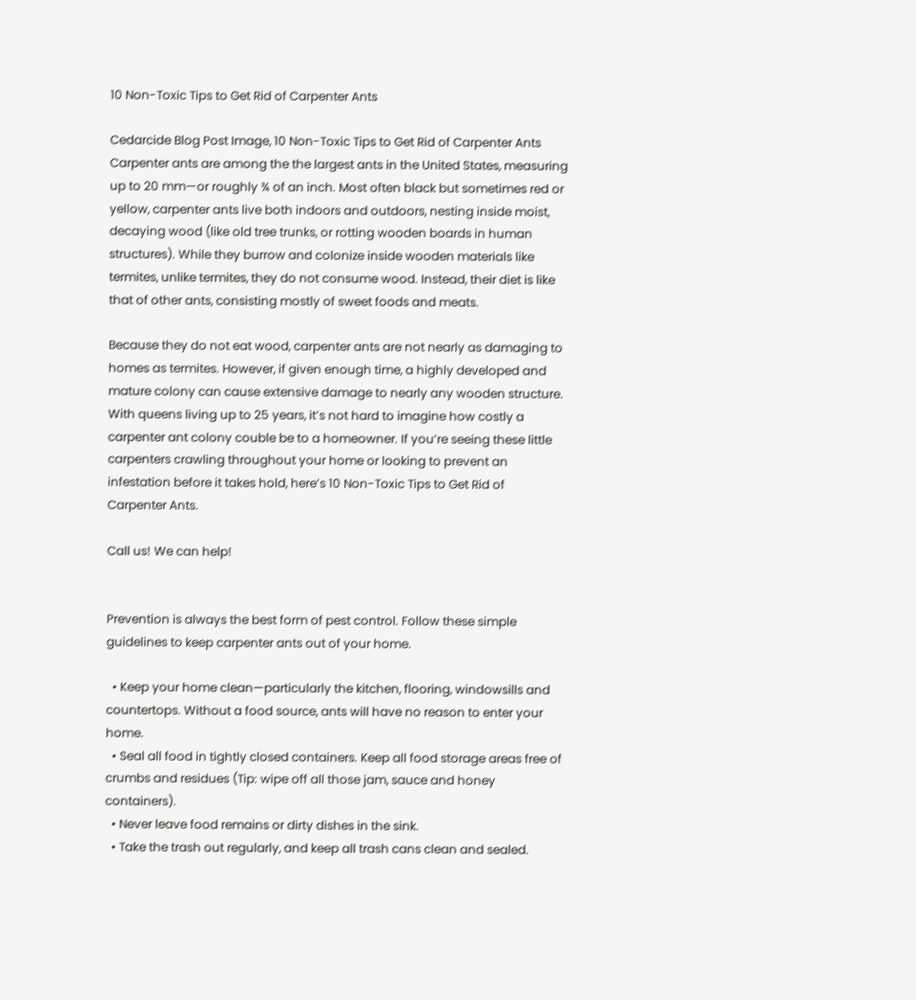10 Non-Toxic Tips to Get Rid of Carpenter Ants

Cedarcide Blog Post Image, 10 Non-Toxic Tips to Get Rid of Carpenter Ants
Carpenter ants are among the the largest ants in the United States, measuring up to 20 mm—or roughly ¾ of an inch. Most often black but sometimes red or yellow, carpenter ants live both indoors and outdoors, nesting inside moist, decaying wood (like old tree trunks, or rotting wooden boards in human structures). While they burrow and colonize inside wooden materials like termites, unlike termites, they do not consume wood. Instead, their diet is like that of other ants, consisting mostly of sweet foods and meats.

Because they do not eat wood, carpenter ants are not nearly as damaging to homes as termites. However, if given enough time, a highly developed and mature colony can cause extensive damage to nearly any wooden structure. With queens living up to 25 years, it’s not hard to imagine how costly a carpenter ant colony couble be to a homeowner. If you’re seeing these little carpenters crawling throughout your home or looking to prevent an infestation before it takes hold, here’s 10 Non-Toxic Tips to Get Rid of Carpenter Ants.

Call us! We can help!


Prevention is always the best form of pest control. Follow these simple guidelines to keep carpenter ants out of your home.

  • Keep your home clean—particularly the kitchen, flooring, windowsills and countertops. Without a food source, ants will have no reason to enter your home.
  • Seal all food in tightly closed containers. Keep all food storage areas free of crumbs and residues (Tip: wipe off all those jam, sauce and honey containers).
  • Never leave food remains or dirty dishes in the sink.
  • Take the trash out regularly, and keep all trash cans clean and sealed.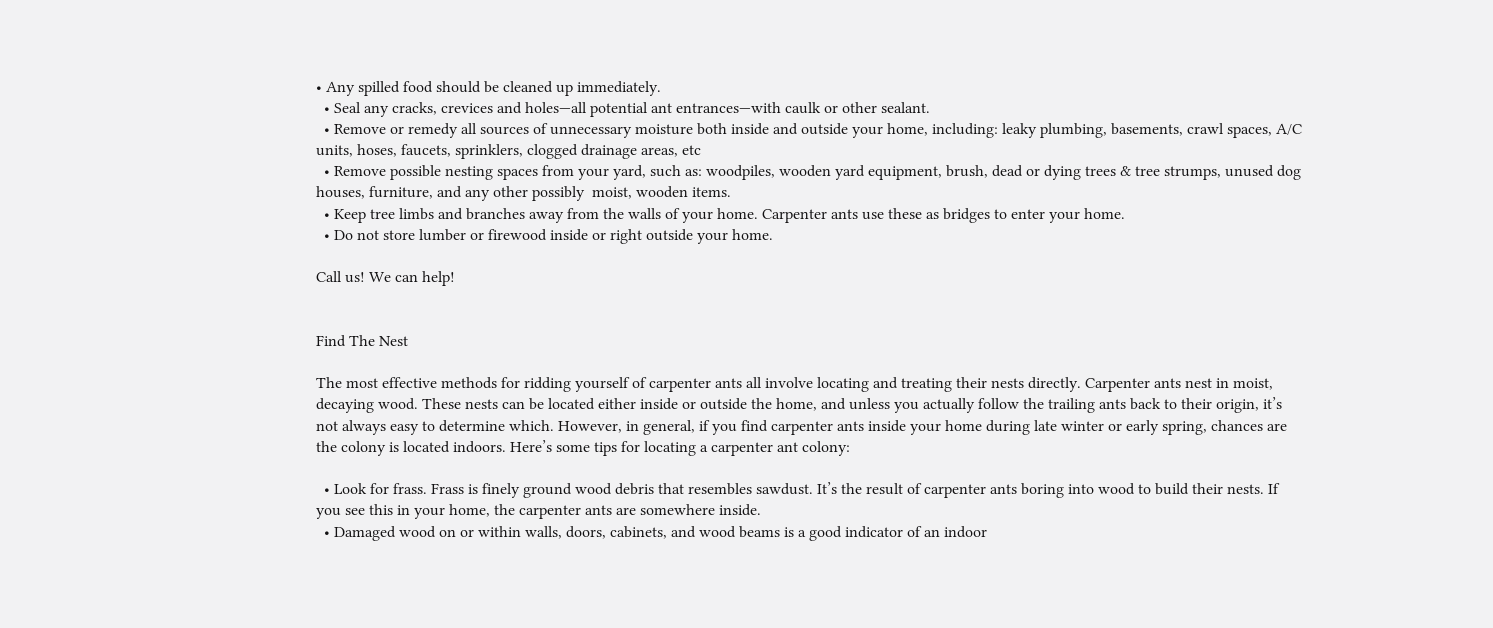• Any spilled food should be cleaned up immediately.
  • Seal any cracks, crevices and holes—all potential ant entrances—with caulk or other sealant.
  • Remove or remedy all sources of unnecessary moisture both inside and outside your home, including: leaky plumbing, basements, crawl spaces, A/C units, hoses, faucets, sprinklers, clogged drainage areas, etc
  • Remove possible nesting spaces from your yard, such as: woodpiles, wooden yard equipment, brush, dead or dying trees & tree strumps, unused dog houses, furniture, and any other possibly  moist, wooden items.
  • Keep tree limbs and branches away from the walls of your home. Carpenter ants use these as bridges to enter your home.
  • Do not store lumber or firewood inside or right outside your home.

Call us! We can help!


Find The Nest

The most effective methods for ridding yourself of carpenter ants all involve locating and treating their nests directly. Carpenter ants nest in moist, decaying wood. These nests can be located either inside or outside the home, and unless you actually follow the trailing ants back to their origin, it’s not always easy to determine which. However, in general, if you find carpenter ants inside your home during late winter or early spring, chances are the colony is located indoors. Here’s some tips for locating a carpenter ant colony:

  • Look for frass. Frass is finely ground wood debris that resembles sawdust. It’s the result of carpenter ants boring into wood to build their nests. If you see this in your home, the carpenter ants are somewhere inside.
  • Damaged wood on or within walls, doors, cabinets, and wood beams is a good indicator of an indoor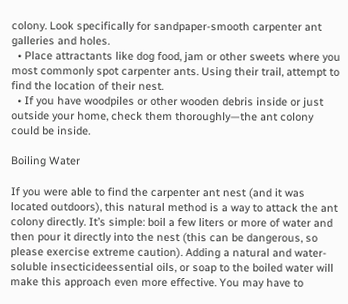colony. Look specifically for sandpaper-smooth carpenter ant galleries and holes.
  • Place attractants like dog food, jam or other sweets where you most commonly spot carpenter ants. Using their trail, attempt to find the location of their nest.
  • If you have woodpiles or other wooden debris inside or just outside your home, check them thoroughly—the ant colony could be inside.

Boiling Water

If you were able to find the carpenter ant nest (and it was located outdoors), this natural method is a way to attack the ant colony directly. It’s simple: boil a few liters or more of water and then pour it directly into the nest (this can be dangerous, so please exercise extreme caution). Adding a natural and water-soluble insecticideessential oils, or soap to the boiled water will make this approach even more effective. You may have to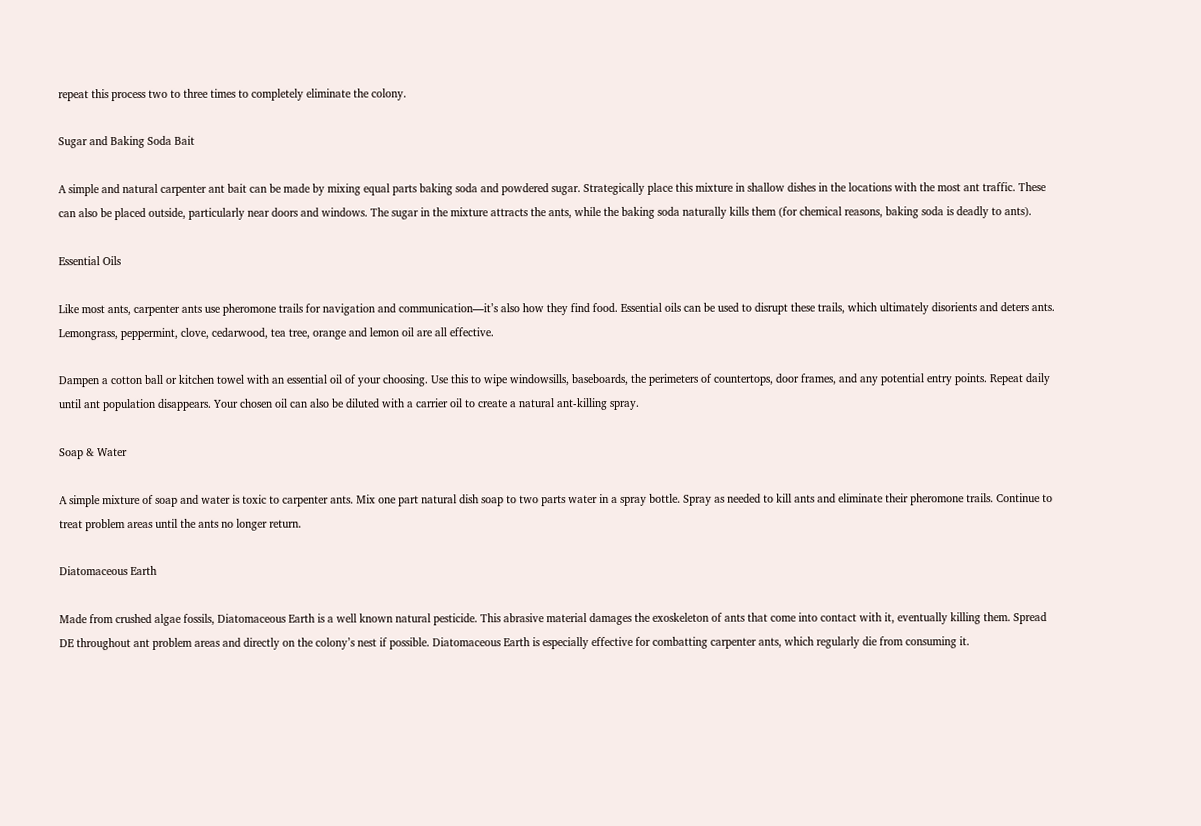repeat this process two to three times to completely eliminate the colony.

Sugar and Baking Soda Bait

A simple and natural carpenter ant bait can be made by mixing equal parts baking soda and powdered sugar. Strategically place this mixture in shallow dishes in the locations with the most ant traffic. These can also be placed outside, particularly near doors and windows. The sugar in the mixture attracts the ants, while the baking soda naturally kills them (for chemical reasons, baking soda is deadly to ants).

Essential Oils

Like most ants, carpenter ants use pheromone trails for navigation and communication—it’s also how they find food. Essential oils can be used to disrupt these trails, which ultimately disorients and deters ants. Lemongrass, peppermint, clove, cedarwood, tea tree, orange and lemon oil are all effective.

Dampen a cotton ball or kitchen towel with an essential oil of your choosing. Use this to wipe windowsills, baseboards, the perimeters of countertops, door frames, and any potential entry points. Repeat daily until ant population disappears. Your chosen oil can also be diluted with a carrier oil to create a natural ant-killing spray.

Soap & Water

A simple mixture of soap and water is toxic to carpenter ants. Mix one part natural dish soap to two parts water in a spray bottle. Spray as needed to kill ants and eliminate their pheromone trails. Continue to treat problem areas until the ants no longer return.

Diatomaceous Earth

Made from crushed algae fossils, Diatomaceous Earth is a well known natural pesticide. This abrasive material damages the exoskeleton of ants that come into contact with it, eventually killing them. Spread DE throughout ant problem areas and directly on the colony’s nest if possible. Diatomaceous Earth is especially effective for combatting carpenter ants, which regularly die from consuming it.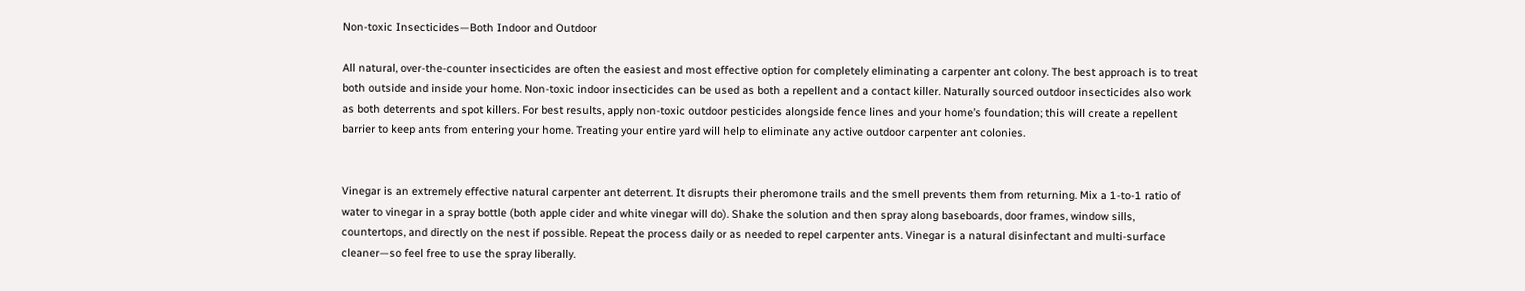Non-toxic Insecticides—Both Indoor and Outdoor

All natural, over-the-counter insecticides are often the easiest and most effective option for completely eliminating a carpenter ant colony. The best approach is to treat both outside and inside your home. Non-toxic indoor insecticides can be used as both a repellent and a contact killer. Naturally sourced outdoor insecticides also work as both deterrents and spot killers. For best results, apply non-toxic outdoor pesticides alongside fence lines and your home’s foundation; this will create a repellent barrier to keep ants from entering your home. Treating your entire yard will help to eliminate any active outdoor carpenter ant colonies.


Vinegar is an extremely effective natural carpenter ant deterrent. It disrupts their pheromone trails and the smell prevents them from returning. Mix a 1-to-1 ratio of water to vinegar in a spray bottle (both apple cider and white vinegar will do). Shake the solution and then spray along baseboards, door frames, window sills, countertops, and directly on the nest if possible. Repeat the process daily or as needed to repel carpenter ants. Vinegar is a natural disinfectant and multi-surface cleaner—so feel free to use the spray liberally.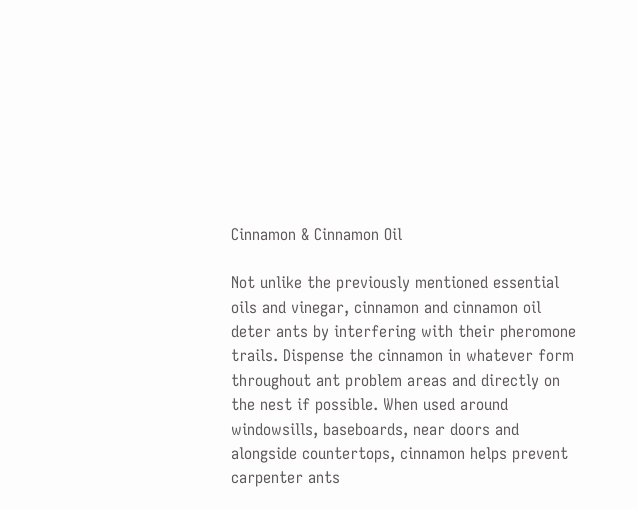Cinnamon & Cinnamon Oil

Not unlike the previously mentioned essential oils and vinegar, cinnamon and cinnamon oil deter ants by interfering with their pheromone trails. Dispense the cinnamon in whatever form throughout ant problem areas and directly on the nest if possible. When used around windowsills, baseboards, near doors and alongside countertops, cinnamon helps prevent carpenter ants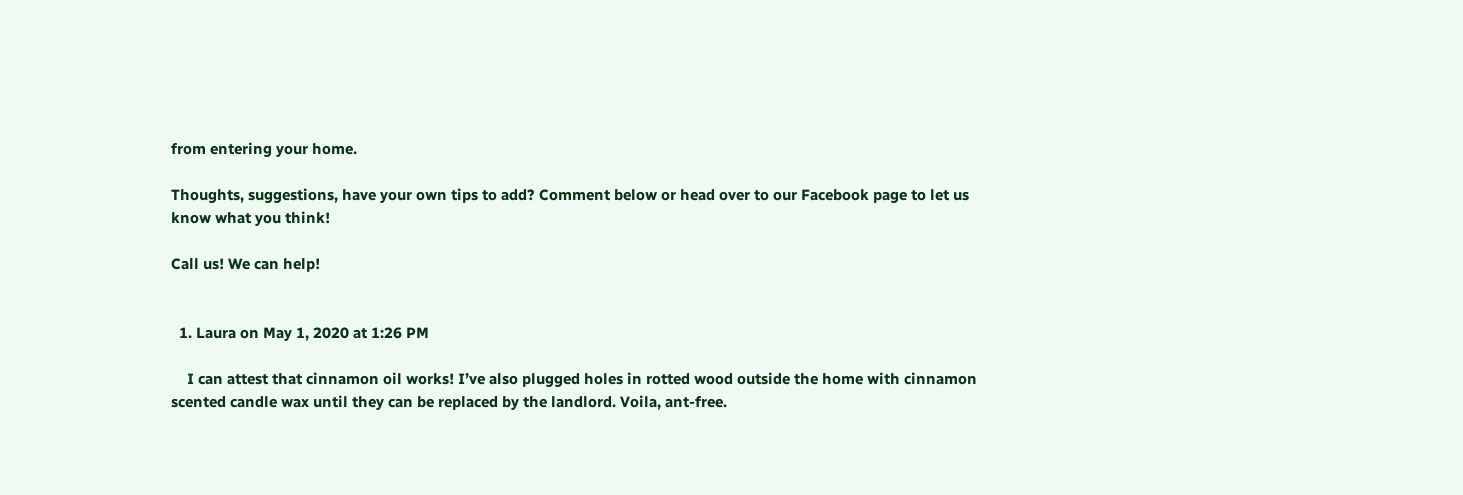from entering your home.

Thoughts, suggestions, have your own tips to add? Comment below or head over to our Facebook page to let us know what you think!

Call us! We can help!


  1. Laura on May 1, 2020 at 1:26 PM

    I can attest that cinnamon oil works! I’ve also plugged holes in rotted wood outside the home with cinnamon scented candle wax until they can be replaced by the landlord. Voila, ant-free.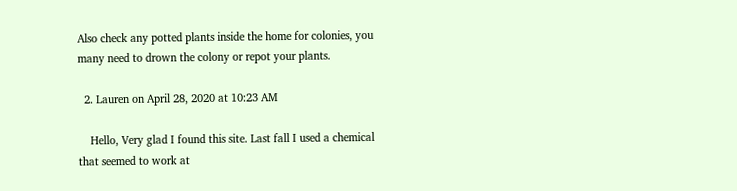Also check any potted plants inside the home for colonies, you many need to drown the colony or repot your plants.

  2. Lauren on April 28, 2020 at 10:23 AM

    Hello, Very glad I found this site. Last fall I used a chemical that seemed to work at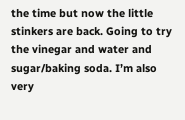the time but now the little stinkers are back. Going to try the vinegar and water and sugar/baking soda. I’m also very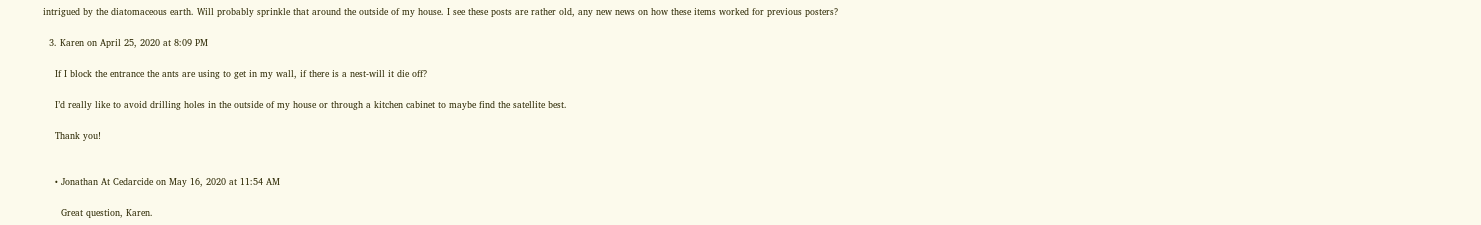intrigued by the diatomaceous earth. Will probably sprinkle that around the outside of my house. I see these posts are rather old, any new news on how these items worked for previous posters?

  3. Karen on April 25, 2020 at 8:09 PM

    If I block the entrance the ants are using to get in my wall, if there is a nest-will it die off?

    I’d really like to avoid drilling holes in the outside of my house or through a kitchen cabinet to maybe find the satellite best.

    Thank you!


    • Jonathan At Cedarcide on May 16, 2020 at 11:54 AM

      Great question, Karen.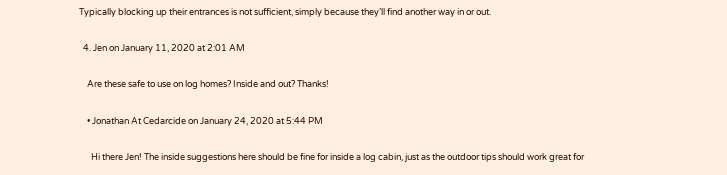Typically blocking up their entrances is not sufficient, simply because they’ll find another way in or out.

  4. Jen on January 11, 2020 at 2:01 AM

    Are these safe to use on log homes? Inside and out? Thanks!

    • Jonathan At Cedarcide on January 24, 2020 at 5:44 PM

      Hi there Jen! The inside suggestions here should be fine for inside a log cabin, just as the outdoor tips should work great for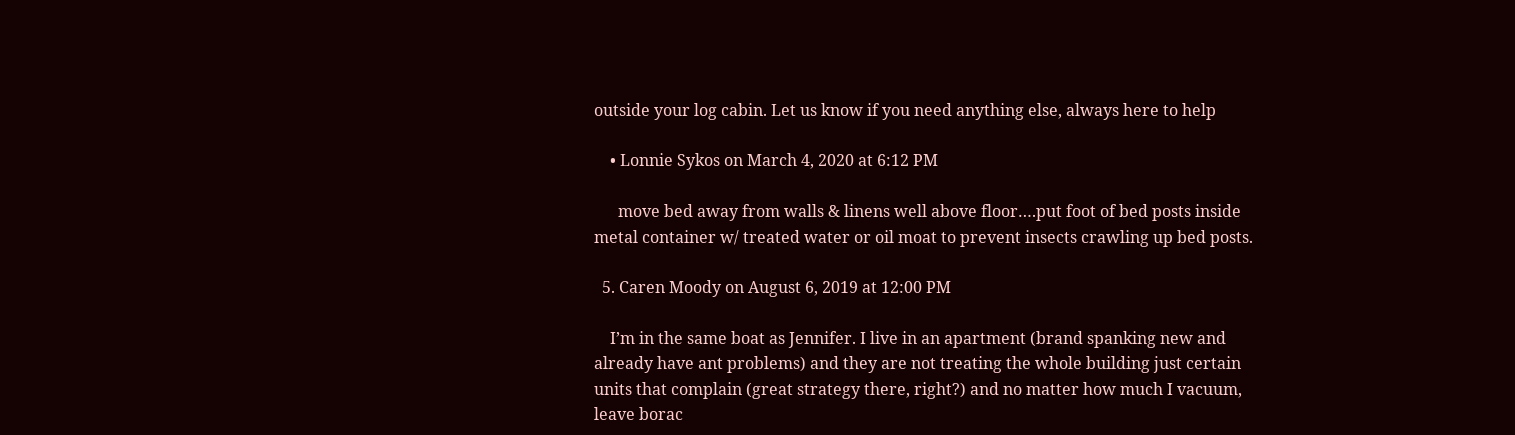outside your log cabin. Let us know if you need anything else, always here to help

    • Lonnie Sykos on March 4, 2020 at 6:12 PM

      move bed away from walls & linens well above floor….put foot of bed posts inside metal container w/ treated water or oil moat to prevent insects crawling up bed posts.

  5. Caren Moody on August 6, 2019 at 12:00 PM

    I’m in the same boat as Jennifer. I live in an apartment (brand spanking new and already have ant problems) and they are not treating the whole building just certain units that complain (great strategy there, right?) and no matter how much I vacuum, leave borac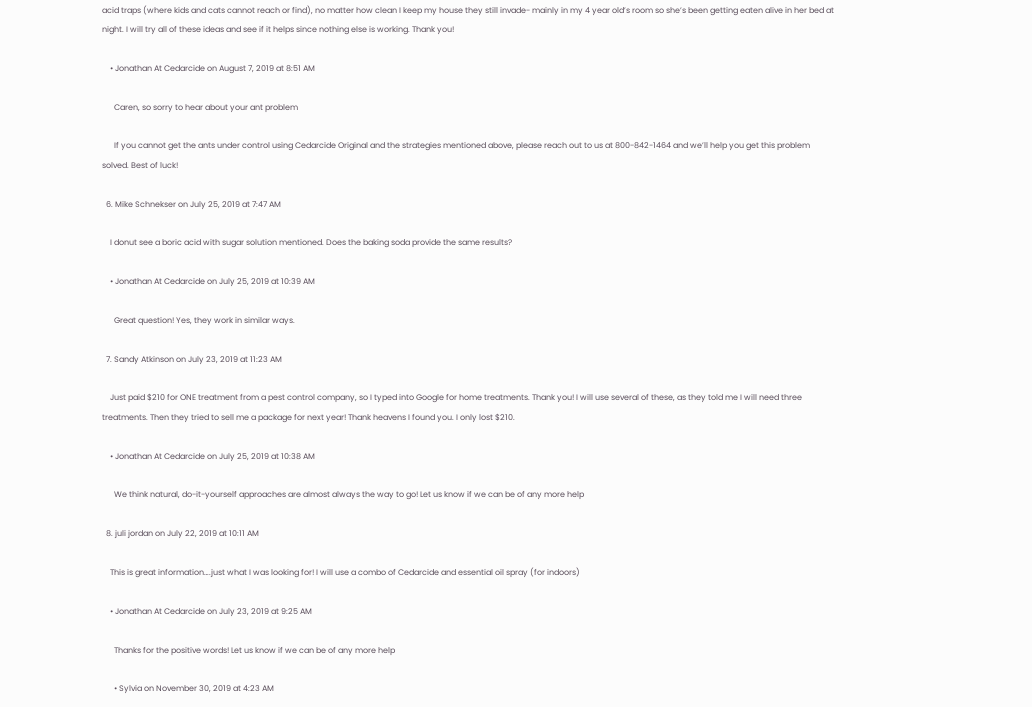acid traps (where kids and cats cannot reach or find), no matter how clean I keep my house they still invade- mainly in my 4 year old’s room so she’s been getting eaten alive in her bed at night. I will try all of these ideas and see if it helps since nothing else is working. Thank you!

    • Jonathan At Cedarcide on August 7, 2019 at 8:51 AM

      Caren, so sorry to hear about your ant problem

      If you cannot get the ants under control using Cedarcide Original and the strategies mentioned above, please reach out to us at 800-842-1464 and we’ll help you get this problem solved. Best of luck!

  6. Mike Schnekser on July 25, 2019 at 7:47 AM

    I donut see a boric acid with sugar solution mentioned. Does the baking soda provide the same results?

    • Jonathan At Cedarcide on July 25, 2019 at 10:39 AM

      Great question! Yes, they work in similar ways.

  7. Sandy Atkinson on July 23, 2019 at 11:23 AM

    Just paid $210 for ONE treatment from a pest control company, so I typed into Google for home treatments. Thank you! I will use several of these, as they told me I will need three treatments. Then they tried to sell me a package for next year! Thank heavens I found you. I only lost $210.

    • Jonathan At Cedarcide on July 25, 2019 at 10:38 AM

      We think natural, do-it-yourself approaches are almost always the way to go! Let us know if we can be of any more help

  8. juli jordan on July 22, 2019 at 10:11 AM

    This is great information….just what I was looking for! I will use a combo of Cedarcide and essential oil spray (for indoors)

    • Jonathan At Cedarcide on July 23, 2019 at 9:25 AM

      Thanks for the positive words! Let us know if we can be of any more help

      • Sylvia on November 30, 2019 at 4:23 AM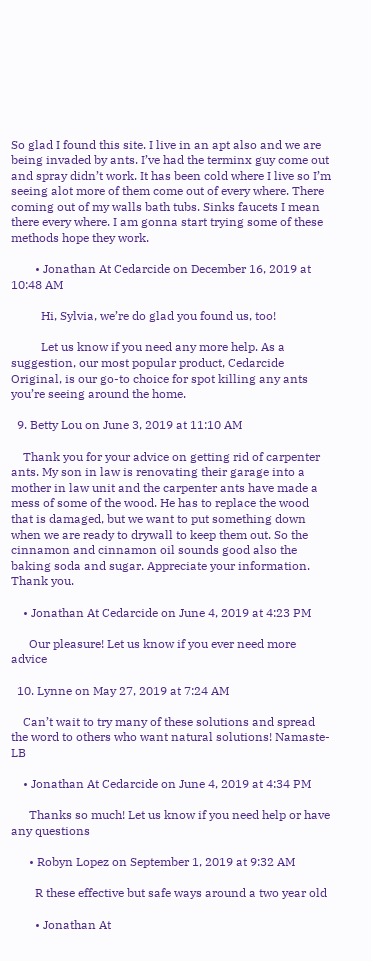So glad I found this site. I live in an apt also and we are being invaded by ants. I’ve had the terminx guy come out and spray didn’t work. It has been cold where I live so I’m seeing alot more of them come out of every where. There coming out of my walls bath tubs. Sinks faucets I mean there every where. I am gonna start trying some of these methods hope they work.

        • Jonathan At Cedarcide on December 16, 2019 at 10:48 AM

          Hi, Sylvia, we’re do glad you found us, too!

          Let us know if you need any more help. As a suggestion, our most popular product, Cedarcide Original, is our go-to choice for spot killing any ants you’re seeing around the home.

  9. Betty Lou on June 3, 2019 at 11:10 AM

    Thank you for your advice on getting rid of carpenter ants. My son in law is renovating their garage into a mother in law unit and the carpenter ants have made a mess of some of the wood. He has to replace the wood that is damaged, but we want to put something down when we are ready to drywall to keep them out. So the cinnamon and cinnamon oil sounds good also the baking soda and sugar. Appreciate your information. Thank you.

    • Jonathan At Cedarcide on June 4, 2019 at 4:23 PM

      Our pleasure! Let us know if you ever need more advice

  10. Lynne on May 27, 2019 at 7:24 AM

    Can’t wait to try many of these solutions and spread the word to others who want natural solutions! Namaste- LB

    • Jonathan At Cedarcide on June 4, 2019 at 4:34 PM

      Thanks so much! Let us know if you need help or have any questions

      • Robyn Lopez on September 1, 2019 at 9:32 AM

        R these effective but safe ways around a two year old

        • Jonathan At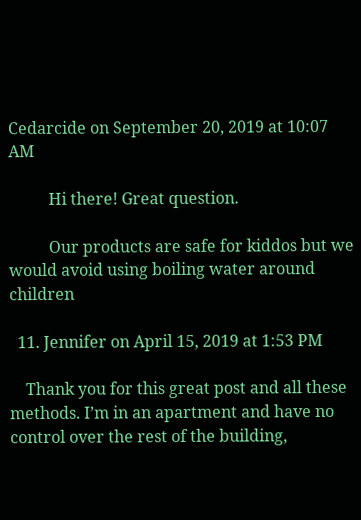Cedarcide on September 20, 2019 at 10:07 AM

          Hi there! Great question.

          Our products are safe for kiddos but we would avoid using boiling water around children

  11. Jennifer on April 15, 2019 at 1:53 PM

    Thank you for this great post and all these methods. I’m in an apartment and have no control over the rest of the building,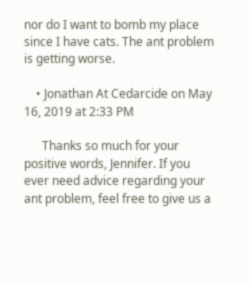nor do I want to bomb my place since I have cats. The ant problem is getting worse.

    • Jonathan At Cedarcide on May 16, 2019 at 2:33 PM

      Thanks so much for your positive words, Jennifer. If you ever need advice regarding your ant problem, feel free to give us a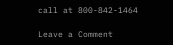call at 800-842-1464

Leave a Comment